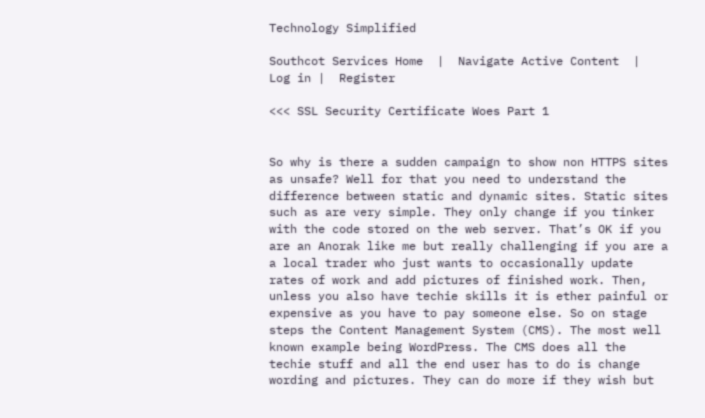Technology Simplified

Southcot Services Home  |  Navigate Active Content  |  Log in |  Register

<<< SSL Security Certificate Woes Part 1


So why is there a sudden campaign to show non HTTPS sites as unsafe? Well for that you need to understand the difference between static and dynamic sites. Static sites such as are very simple. They only change if you tinker with the code stored on the web server. That’s OK if you are an Anorak like me but really challenging if you are a a local trader who just wants to occasionally update rates of work and add pictures of finished work. Then, unless you also have techie skills it is ether painful or expensive as you have to pay someone else. So on stage steps the Content Management System (CMS). The most well known example being WordPress. The CMS does all the techie stuff and all the end user has to do is change wording and pictures. They can do more if they wish but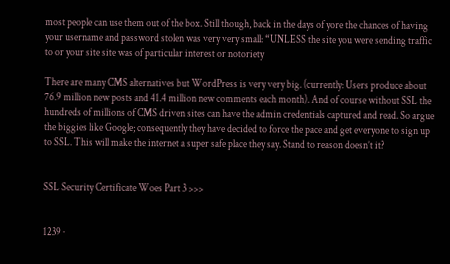most people can use them out of the box. Still though, back in the days of yore the chances of having your username and password stolen was very very small: “UNLESS the site you were sending traffic to or your site site was of particular interest or notoriety

There are many CMS alternatives but WordPress is very very big. (currently: Users produce about 76.9 million new posts and 41.4 million new comments each month). And of course without SSL the hundreds of millions of CMS driven sites can have the admin credentials captured and read. So argue the biggies like Google; consequently they have decided to force the pace and get everyone to sign up to SSL. This will make the internet a super safe place they say. Stand to reason doesn’t it?


SSL Security Certificate Woes Part 3 >>>


1239 ·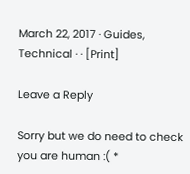March 22, 2017 · Guides, Technical · · [Print]

Leave a Reply

Sorry but we do need to check you are human :( *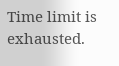Time limit is exhausted.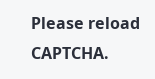Please reload CAPTCHA.